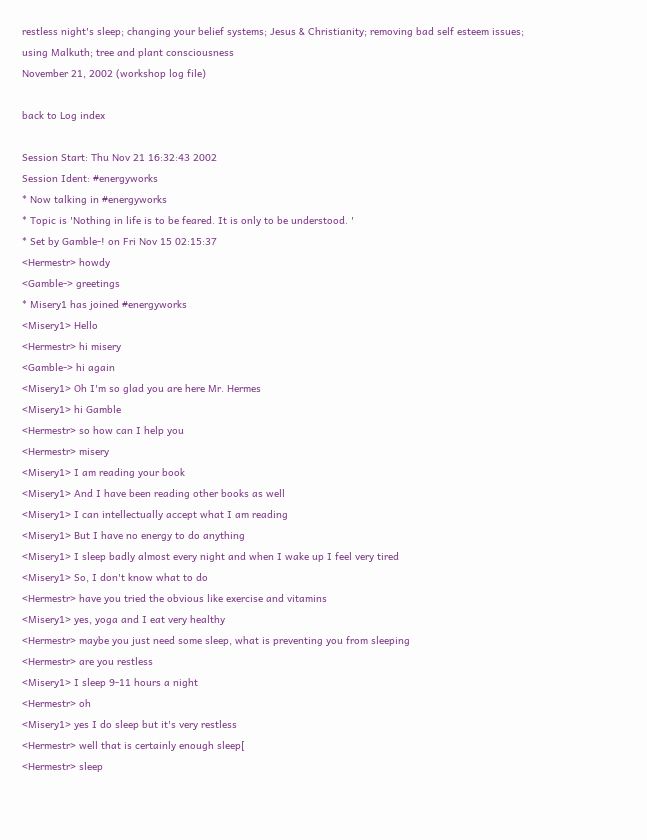restless night's sleep; changing your belief systems; Jesus & Christianity; removing bad self esteem issues; using Malkuth; tree and plant consciousness
November 21, 2002 (workshop log file)

back to Log index

Session Start: Thu Nov 21 16:32:43 2002
Session Ident: #energyworks
* Now talking in #energyworks
* Topic is 'Nothing in life is to be feared. It is only to be understood. '
* Set by Gamble-! on Fri Nov 15 02:15:37
<Hermestr> howdy
<Gamble-> greetings
* Misery1 has joined #energyworks
<Misery1> Hello
<Hermestr> hi misery
<Gamble-> hi again
<Misery1> Oh I'm so glad you are here Mr. Hermes
<Misery1> hi Gamble
<Hermestr> so how can I help you
<Hermestr> misery
<Misery1> I am reading your book
<Misery1> And I have been reading other books as well
<Misery1> I can intellectually accept what I am reading
<Misery1> But I have no energy to do anything
<Misery1> I sleep badly almost every night and when I wake up I feel very tired
<Misery1> So, I don't know what to do
<Hermestr> have you tried the obvious like exercise and vitamins
<Misery1> yes, yoga and I eat very healthy
<Hermestr> maybe you just need some sleep, what is preventing you from sleeping
<Hermestr> are you restless
<Misery1> I sleep 9-11 hours a night
<Hermestr> oh
<Misery1> yes I do sleep but it's very restless
<Hermestr> well that is certainly enough sleep[
<Hermestr> sleep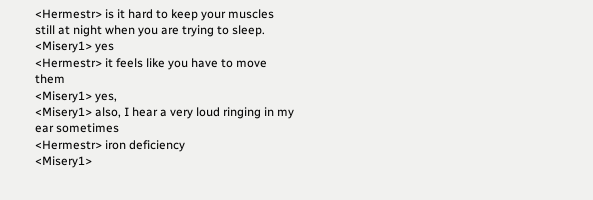<Hermestr> is it hard to keep your muscles still at night when you are trying to sleep.
<Misery1> yes
<Hermestr> it feels like you have to move them
<Misery1> yes,
<Misery1> also, I hear a very loud ringing in my ear sometimes
<Hermestr> iron deficiency
<Misery1>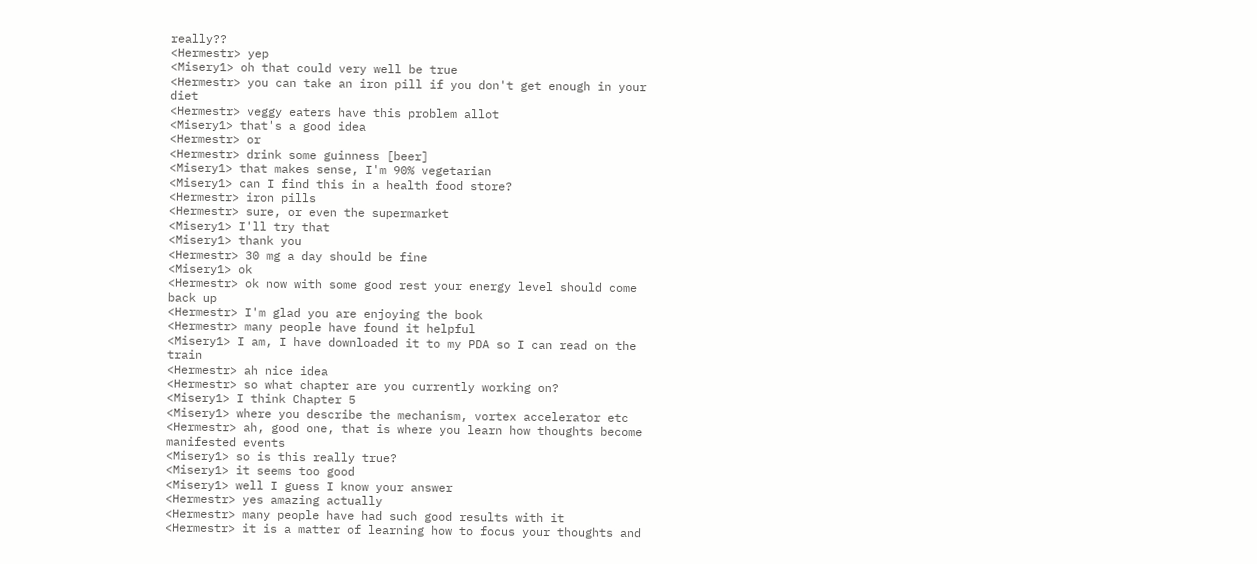really??
<Hermestr> yep
<Misery1> oh that could very well be true
<Hermestr> you can take an iron pill if you don't get enough in your diet
<Hermestr> veggy eaters have this problem allot
<Misery1> that's a good idea
<Hermestr> or
<Hermestr> drink some guinness [beer]
<Misery1> that makes sense, I'm 90% vegetarian
<Misery1> can I find this in a health food store?
<Hermestr> iron pills
<Hermestr> sure, or even the supermarket
<Misery1> I'll try that
<Misery1> thank you
<Hermestr> 30 mg a day should be fine
<Misery1> ok
<Hermestr> ok now with some good rest your energy level should come back up
<Hermestr> I'm glad you are enjoying the book
<Hermestr> many people have found it helpful
<Misery1> I am, I have downloaded it to my PDA so I can read on the train
<Hermestr> ah nice idea
<Hermestr> so what chapter are you currently working on?
<Misery1> I think Chapter 5
<Misery1> where you describe the mechanism, vortex accelerator etc
<Hermestr> ah, good one, that is where you learn how thoughts become manifested events
<Misery1> so is this really true?
<Misery1> it seems too good
<Misery1> well I guess I know your answer
<Hermestr> yes amazing actually
<Hermestr> many people have had such good results with it
<Hermestr> it is a matter of learning how to focus your thoughts and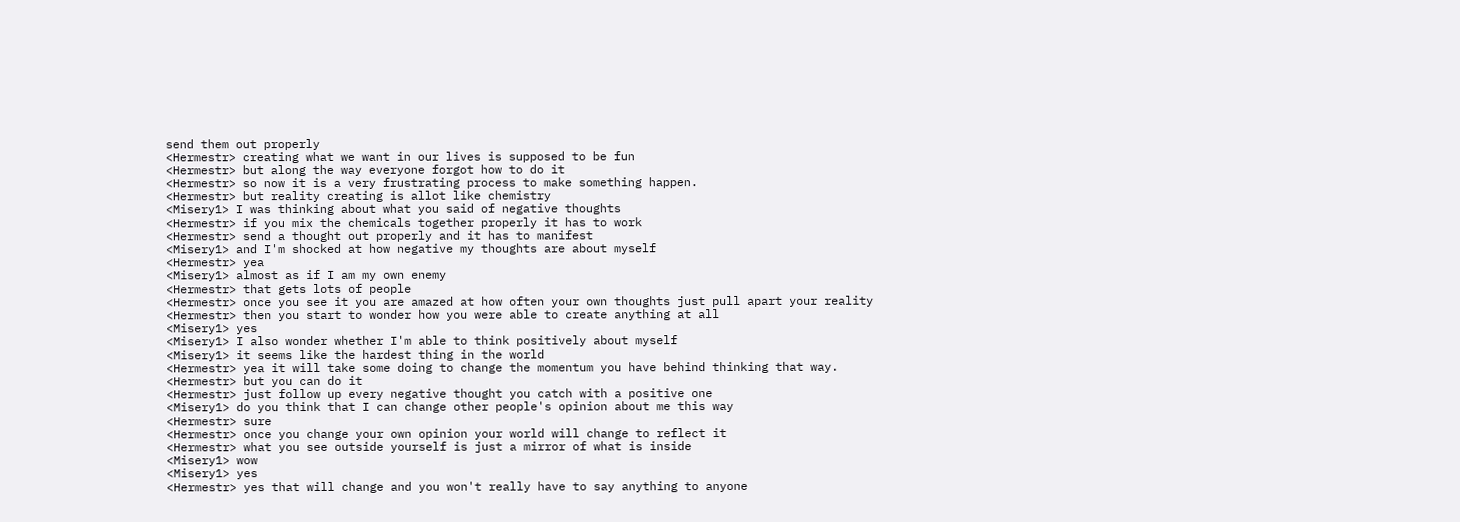send them out properly
<Hermestr> creating what we want in our lives is supposed to be fun
<Hermestr> but along the way everyone forgot how to do it
<Hermestr> so now it is a very frustrating process to make something happen.
<Hermestr> but reality creating is allot like chemistry
<Misery1> I was thinking about what you said of negative thoughts
<Hermestr> if you mix the chemicals together properly it has to work
<Hermestr> send a thought out properly and it has to manifest
<Misery1> and I'm shocked at how negative my thoughts are about myself
<Hermestr> yea
<Misery1> almost as if I am my own enemy
<Hermestr> that gets lots of people
<Hermestr> once you see it you are amazed at how often your own thoughts just pull apart your reality
<Hermestr> then you start to wonder how you were able to create anything at all
<Misery1> yes
<Misery1> I also wonder whether I'm able to think positively about myself
<Misery1> it seems like the hardest thing in the world
<Hermestr> yea it will take some doing to change the momentum you have behind thinking that way.
<Hermestr> but you can do it
<Hermestr> just follow up every negative thought you catch with a positive one
<Misery1> do you think that I can change other people's opinion about me this way
<Hermestr> sure
<Hermestr> once you change your own opinion your world will change to reflect it
<Hermestr> what you see outside yourself is just a mirror of what is inside
<Misery1> wow
<Misery1> yes
<Hermestr> yes that will change and you won't really have to say anything to anyone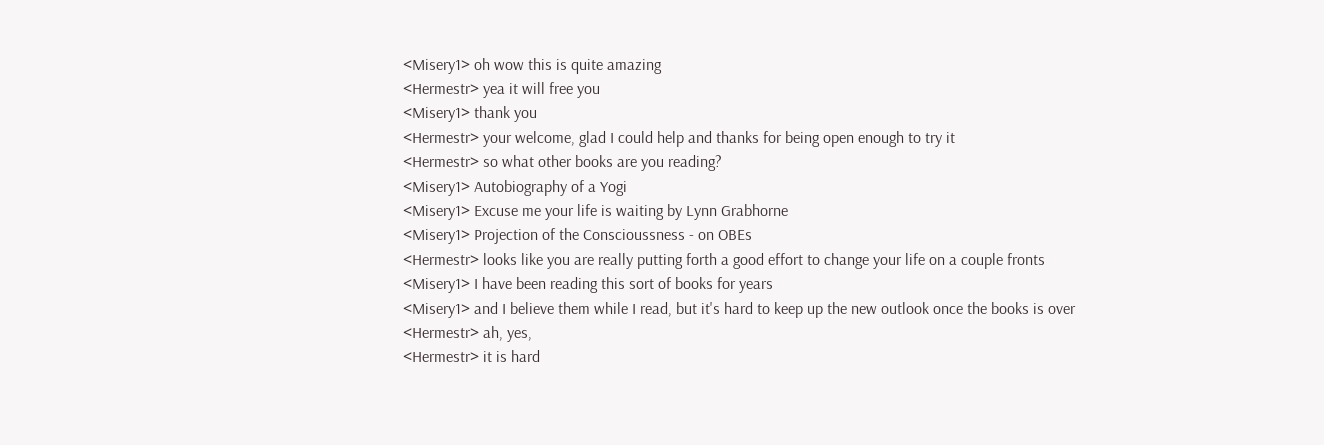<Misery1> oh wow this is quite amazing
<Hermestr> yea it will free you
<Misery1> thank you
<Hermestr> your welcome, glad I could help and thanks for being open enough to try it
<Hermestr> so what other books are you reading?
<Misery1> Autobiography of a Yogi
<Misery1> Excuse me your life is waiting by Lynn Grabhorne
<Misery1> Projection of the Conscioussness - on OBEs
<Hermestr> looks like you are really putting forth a good effort to change your life on a couple fronts
<Misery1> I have been reading this sort of books for years
<Misery1> and I believe them while I read, but it's hard to keep up the new outlook once the books is over
<Hermestr> ah, yes,
<Hermestr> it is hard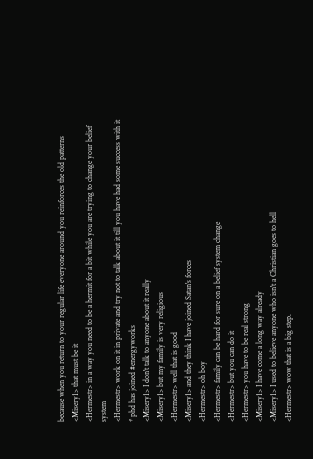because when you return to your regular life everyone around you reinforces the old patterns
<Misery1> that must be it
<Hermestr> in a way you need to be a hermit for a bit while you are trying to change your belief system
<Hermestr> work on it in private and try not to talk about it till you have had some success with it
* phd has joined #energyworks
<Misery1> I don't talk to anyone about it really
<Misery1> but my family is very religious
<Hermestr> well that is good
<Misery1> and they think I have joined Satan's forces
<Hermestr> oh boy
<Hermestr> family can be hard for sure on a belief system change
<Hermestr> but you can do it
<Hermestr> you have to be real strong
<Misery1> I have come a long way already
<Misery1> I used to believe anyone who isn't a Christian goes to hell
<Hermestr> wow that is a big step.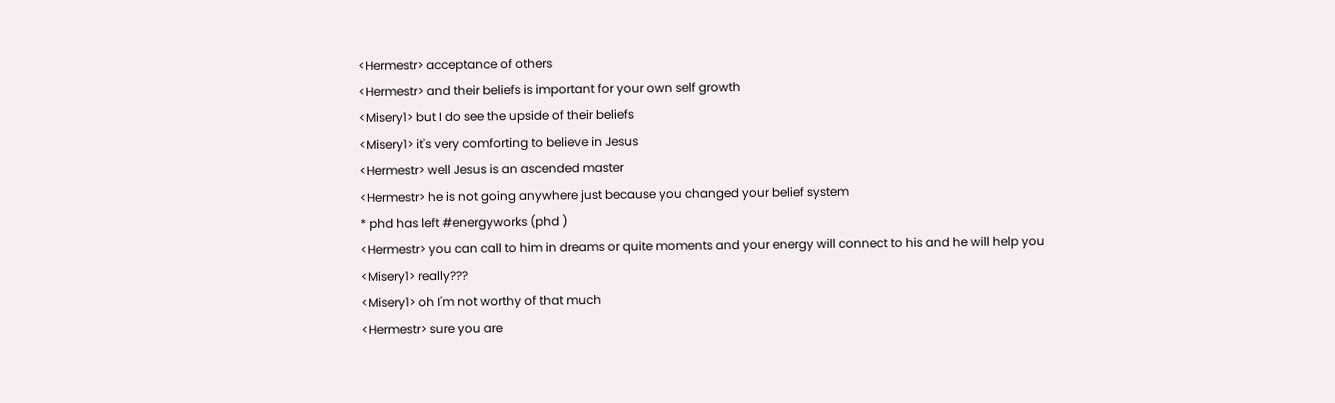<Hermestr> acceptance of others
<Hermestr> and their beliefs is important for your own self growth
<Misery1> but I do see the upside of their beliefs
<Misery1> it's very comforting to believe in Jesus
<Hermestr> well Jesus is an ascended master
<Hermestr> he is not going anywhere just because you changed your belief system
* phd has left #energyworks (phd )
<Hermestr> you can call to him in dreams or quite moments and your energy will connect to his and he will help you
<Misery1> really???
<Misery1> oh I'm not worthy of that much
<Hermestr> sure you are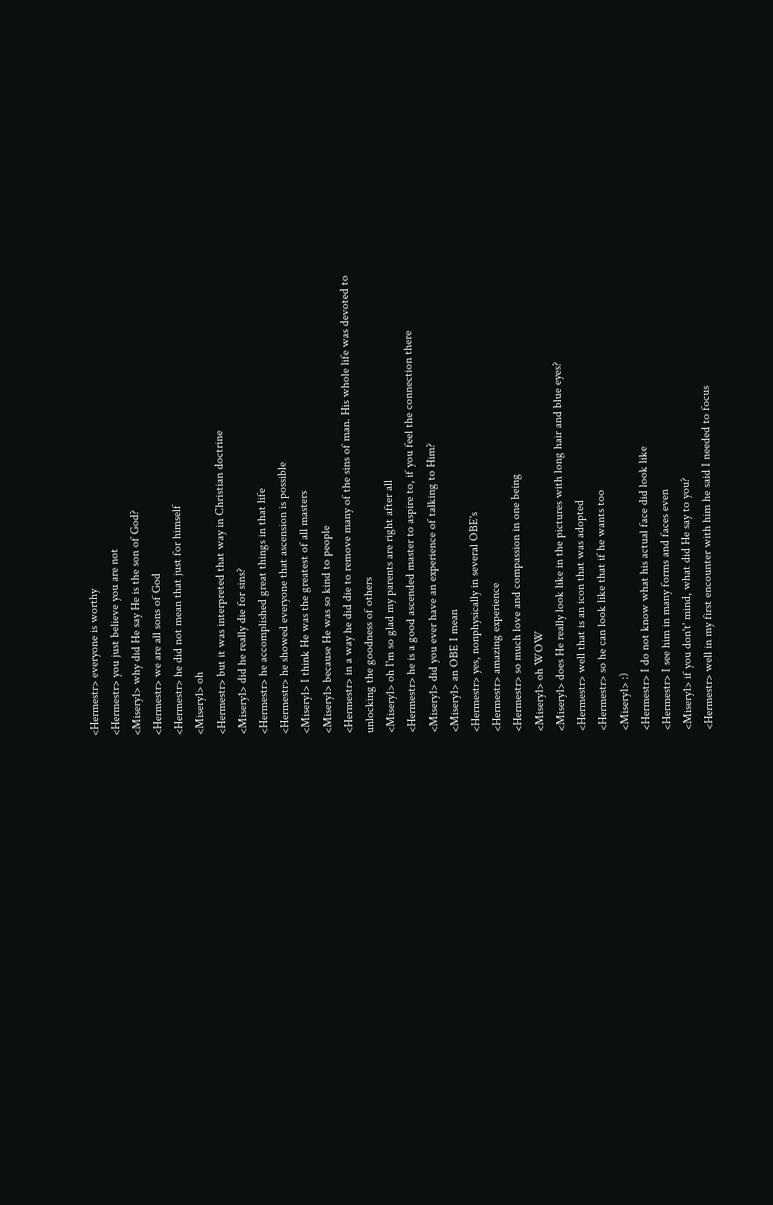<Hermestr> everyone is worthy
<Hermestr> you just believe you are not
<Misery1> why did He say He is the son of God?
<Hermestr> we are all sons of God
<Hermestr> he did not mean that just for himself
<Misery1> oh
<Hermestr> but it was interpreted that way in Christian doctrine
<Misery1> did he really die for sins?
<Hermestr> he accomplished great things in that life
<Hermestr> he showed everyone that ascension is possible
<Misery1> I think He was the greatest of all masters
<Misery1> because He was so kind to people
<Hermestr> in a way he did die to remove many of the sins of man. His whole life was devoted to unlocking the goodness of others
<Misery1> oh I'm so glad my parents are right after all
<Hermestr> he is a good ascended master to aspire to, if you feel the connection there
<Misery1> did you ever have an experience of talking to Him?
<Misery1> an OBE I mean
<Hermestr> yes, nonphysically in several OBE's
<Hermestr> amazing experience
<Hermestr> so much love and compassion in one being
<Misery1> oh WOW
<Misery1> does He really look like in the pictures with long hair and blue eyes?
<Hermestr> well that is an icon that was adopted
<Hermestr> so he can look like that if he wants too
<Misery1> :)
<Hermestr> I do not know what his actual face did look like
<Hermestr> I see him in many forms and faces even
<Misery1> if you don't' mind, what did He say to you?
<Hermestr> well in my first encounter with him he said I needed to focus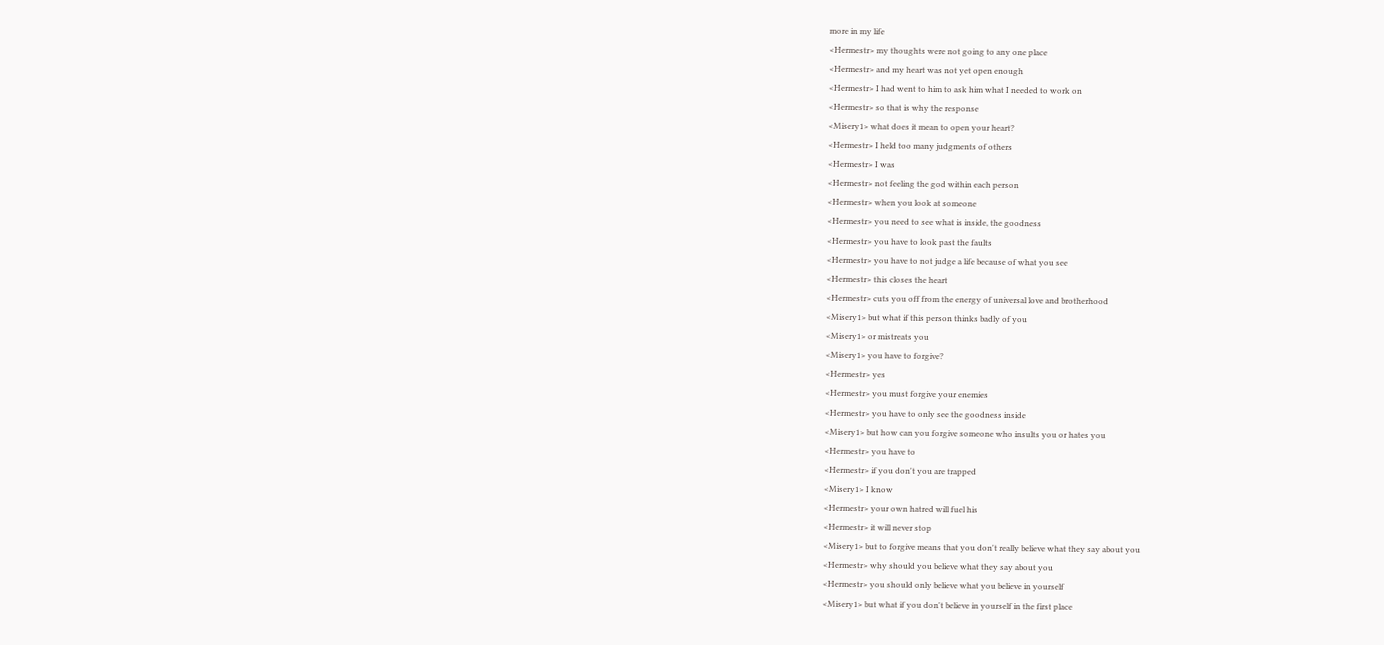more in my life
<Hermestr> my thoughts were not going to any one place
<Hermestr> and my heart was not yet open enough
<Hermestr> I had went to him to ask him what I needed to work on
<Hermestr> so that is why the response
<Misery1> what does it mean to open your heart?
<Hermestr> I held too many judgments of others
<Hermestr> I was
<Hermestr> not feeling the god within each person
<Hermestr> when you look at someone
<Hermestr> you need to see what is inside, the goodness
<Hermestr> you have to look past the faults
<Hermestr> you have to not judge a life because of what you see
<Hermestr> this closes the heart
<Hermestr> cuts you off from the energy of universal love and brotherhood
<Misery1> but what if this person thinks badly of you
<Misery1> or mistreats you
<Misery1> you have to forgive?
<Hermestr> yes
<Hermestr> you must forgive your enemies
<Hermestr> you have to only see the goodness inside
<Misery1> but how can you forgive someone who insults you or hates you
<Hermestr> you have to
<Hermestr> if you don't you are trapped
<Misery1> I know
<Hermestr> your own hatred will fuel his
<Hermestr> it will never stop
<Misery1> but to forgive means that you don't really believe what they say about you
<Hermestr> why should you believe what they say about you
<Hermestr> you should only believe what you believe in yourself
<Misery1> but what if you don't believe in yourself in the first place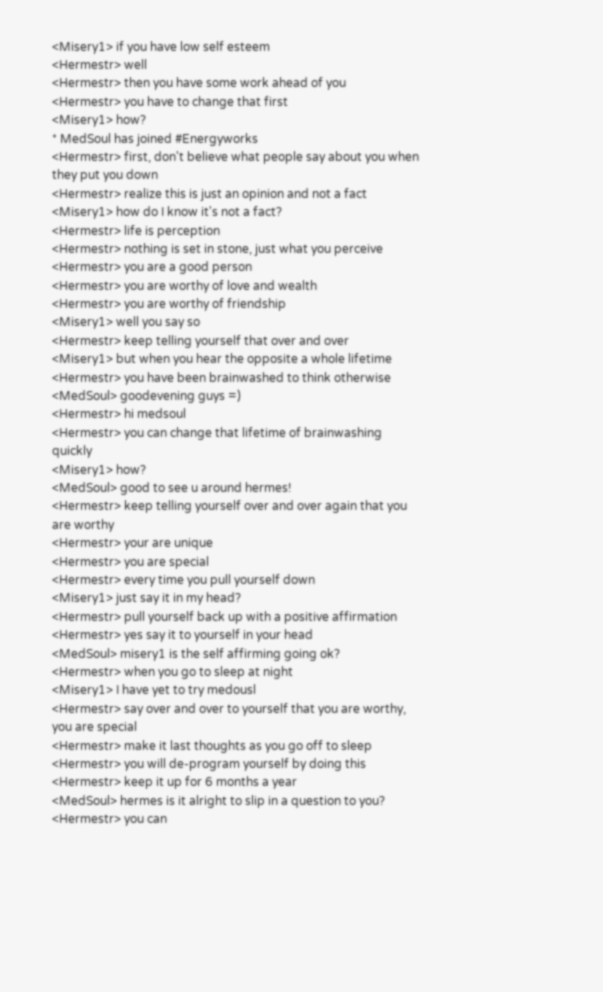<Misery1> if you have low self esteem
<Hermestr> well
<Hermestr> then you have some work ahead of you
<Hermestr> you have to change that first
<Misery1> how?
* MedSoul has joined #Energyworks
<Hermestr> first, don't believe what people say about you when they put you down
<Hermestr> realize this is just an opinion and not a fact
<Misery1> how do I know it's not a fact?
<Hermestr> life is perception
<Hermestr> nothing is set in stone, just what you perceive
<Hermestr> you are a good person
<Hermestr> you are worthy of love and wealth
<Hermestr> you are worthy of friendship
<Misery1> well you say so
<Hermestr> keep telling yourself that over and over
<Misery1> but when you hear the opposite a whole lifetime
<Hermestr> you have been brainwashed to think otherwise
<MedSoul> goodevening guys =)
<Hermestr> hi medsoul
<Hermestr> you can change that lifetime of brainwashing quickly
<Misery1> how?
<MedSoul> good to see u around hermes!
<Hermestr> keep telling yourself over and over again that you are worthy
<Hermestr> your are unique
<Hermestr> you are special
<Hermestr> every time you pull yourself down
<Misery1> just say it in my head?
<Hermestr> pull yourself back up with a positive affirmation
<Hermestr> yes say it to yourself in your head
<MedSoul> misery1 is the self affirming going ok?
<Hermestr> when you go to sleep at night
<Misery1> I have yet to try medousl
<Hermestr> say over and over to yourself that you are worthy, you are special
<Hermestr> make it last thoughts as you go off to sleep
<Hermestr> you will de-program yourself by doing this
<Hermestr> keep it up for 6 months a year
<MedSoul> hermes is it alright to slip in a question to you?
<Hermestr> you can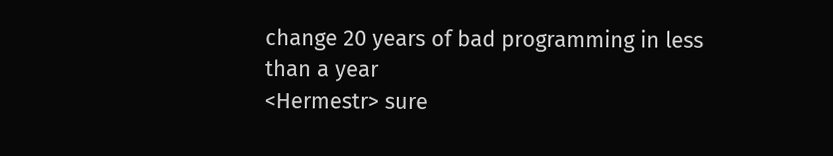change 20 years of bad programming in less than a year
<Hermestr> sure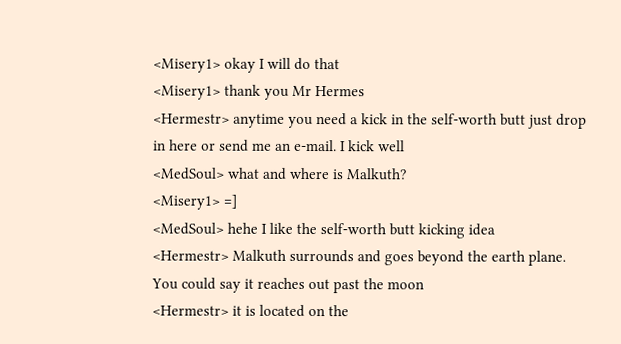<Misery1> okay I will do that
<Misery1> thank you Mr Hermes
<Hermestr> anytime you need a kick in the self-worth butt just drop in here or send me an e-mail. I kick well
<MedSoul> what and where is Malkuth?
<Misery1> =]
<MedSoul> hehe I like the self-worth butt kicking idea
<Hermestr> Malkuth surrounds and goes beyond the earth plane. You could say it reaches out past the moon
<Hermestr> it is located on the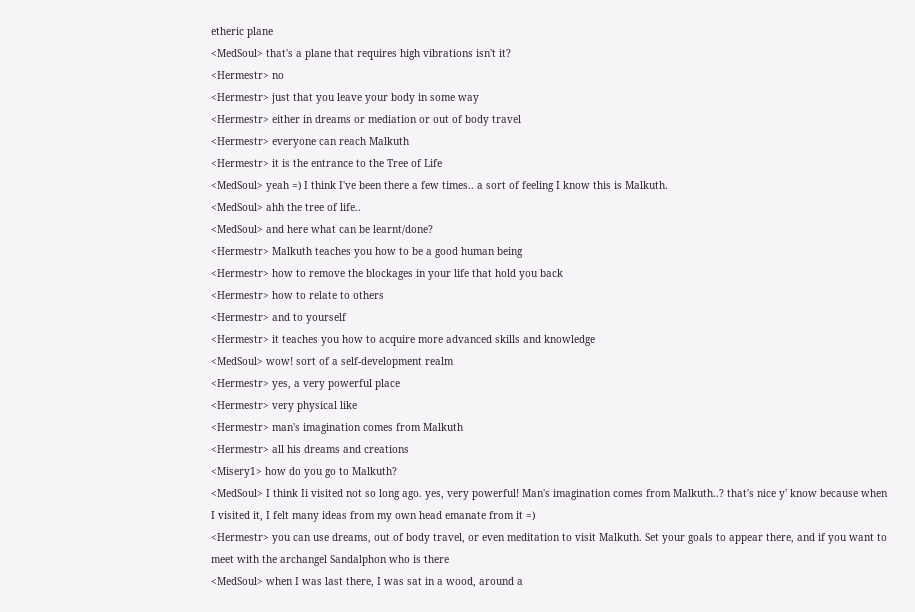etheric plane
<MedSoul> that's a plane that requires high vibrations isn't it?
<Hermestr> no
<Hermestr> just that you leave your body in some way
<Hermestr> either in dreams or mediation or out of body travel
<Hermestr> everyone can reach Malkuth
<Hermestr> it is the entrance to the Tree of Life
<MedSoul> yeah =) I think I've been there a few times.. a sort of feeling I know this is Malkuth.
<MedSoul> ahh the tree of life..
<MedSoul> and here what can be learnt/done?
<Hermestr> Malkuth teaches you how to be a good human being
<Hermestr> how to remove the blockages in your life that hold you back
<Hermestr> how to relate to others
<Hermestr> and to yourself
<Hermestr> it teaches you how to acquire more advanced skills and knowledge
<MedSoul> wow! sort of a self-development realm
<Hermestr> yes, a very powerful place
<Hermestr> very physical like
<Hermestr> man's imagination comes from Malkuth
<Hermestr> all his dreams and creations
<Misery1> how do you go to Malkuth?
<MedSoul> I think Ii visited not so long ago. yes, very powerful! Man's imagination comes from Malkuth..? that's nice y' know because when I visited it, I felt many ideas from my own head emanate from it =)
<Hermestr> you can use dreams, out of body travel, or even meditation to visit Malkuth. Set your goals to appear there, and if you want to meet with the archangel Sandalphon who is there
<MedSoul> when I was last there, I was sat in a wood, around a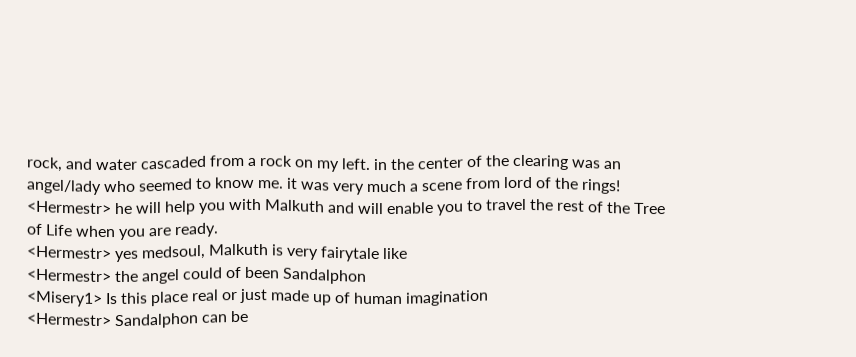rock, and water cascaded from a rock on my left. in the center of the clearing was an angel/lady who seemed to know me. it was very much a scene from lord of the rings!
<Hermestr> he will help you with Malkuth and will enable you to travel the rest of the Tree of Life when you are ready.
<Hermestr> yes medsoul, Malkuth is very fairytale like
<Hermestr> the angel could of been Sandalphon
<Misery1> Is this place real or just made up of human imagination
<Hermestr> Sandalphon can be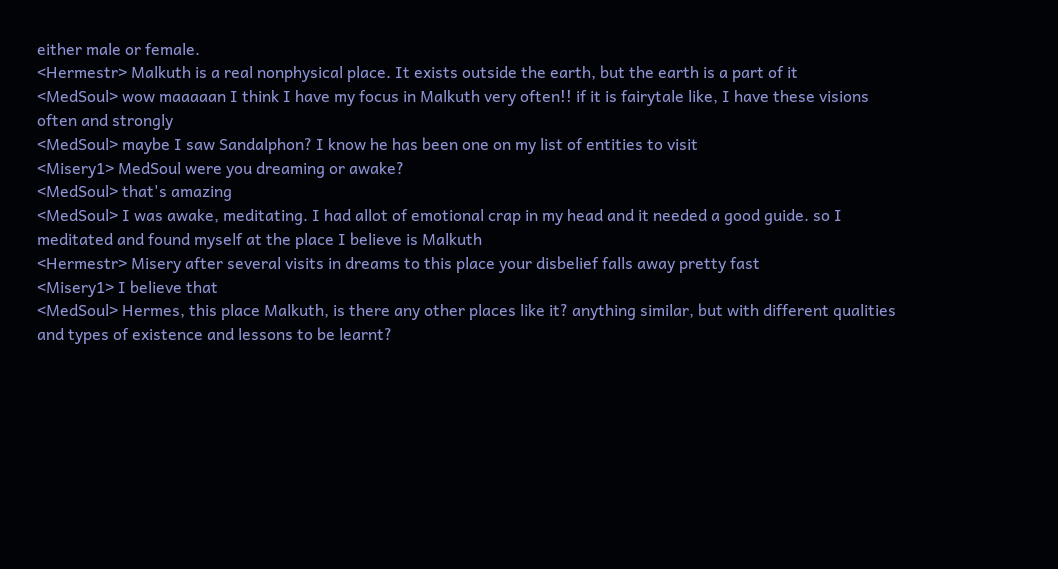either male or female.
<Hermestr> Malkuth is a real nonphysical place. It exists outside the earth, but the earth is a part of it
<MedSoul> wow maaaaan I think I have my focus in Malkuth very often!! if it is fairytale like, I have these visions often and strongly
<MedSoul> maybe I saw Sandalphon? I know he has been one on my list of entities to visit
<Misery1> MedSoul were you dreaming or awake?
<MedSoul> that's amazing
<MedSoul> I was awake, meditating. I had allot of emotional crap in my head and it needed a good guide. so I meditated and found myself at the place I believe is Malkuth
<Hermestr> Misery after several visits in dreams to this place your disbelief falls away pretty fast
<Misery1> I believe that
<MedSoul> Hermes, this place Malkuth, is there any other places like it? anything similar, but with different qualities and types of existence and lessons to be learnt?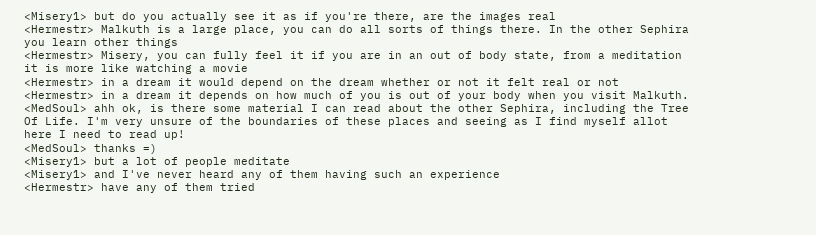<Misery1> but do you actually see it as if you're there, are the images real
<Hermestr> Malkuth is a large place, you can do all sorts of things there. In the other Sephira you learn other things
<Hermestr> Misery, you can fully feel it if you are in an out of body state, from a meditation it is more like watching a movie
<Hermestr> in a dream it would depend on the dream whether or not it felt real or not
<Hermestr> in a dream it depends on how much of you is out of your body when you visit Malkuth.
<MedSoul> ahh ok, is there some material I can read about the other Sephira, including the Tree Of Life. I'm very unsure of the boundaries of these places and seeing as I find myself allot here I need to read up!
<MedSoul> thanks =)
<Misery1> but a lot of people meditate
<Misery1> and I've never heard any of them having such an experience
<Hermestr> have any of them tried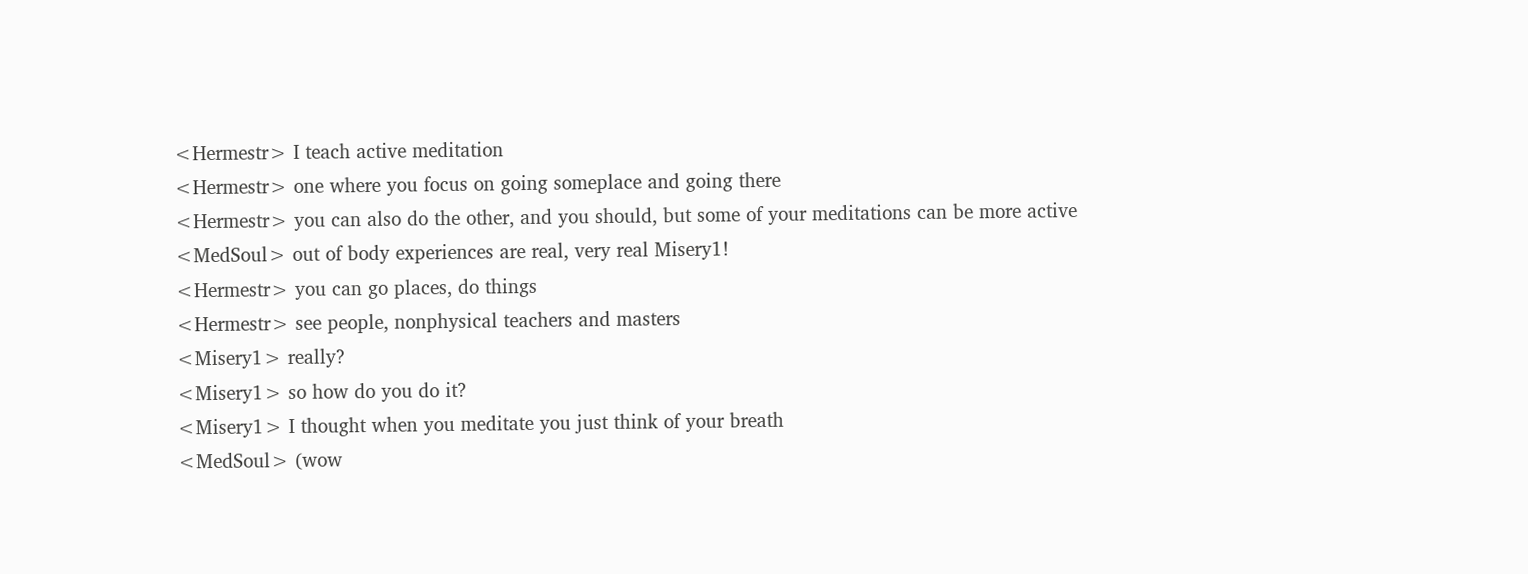<Hermestr> I teach active meditation
<Hermestr> one where you focus on going someplace and going there
<Hermestr> you can also do the other, and you should, but some of your meditations can be more active
<MedSoul> out of body experiences are real, very real Misery1!
<Hermestr> you can go places, do things
<Hermestr> see people, nonphysical teachers and masters
<Misery1> really?
<Misery1> so how do you do it?
<Misery1> I thought when you meditate you just think of your breath
<MedSoul> (wow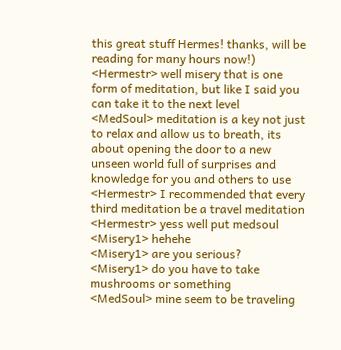this great stuff Hermes! thanks, will be reading for many hours now!)
<Hermestr> well misery that is one form of meditation, but like I said you can take it to the next level
<MedSoul> meditation is a key not just to relax and allow us to breath, its about opening the door to a new unseen world full of surprises and knowledge for you and others to use
<Hermestr> I recommended that every third meditation be a travel meditation
<Hermestr> yess well put medsoul
<Misery1> hehehe
<Misery1> are you serious?
<Misery1> do you have to take mushrooms or something
<MedSoul> mine seem to be traveling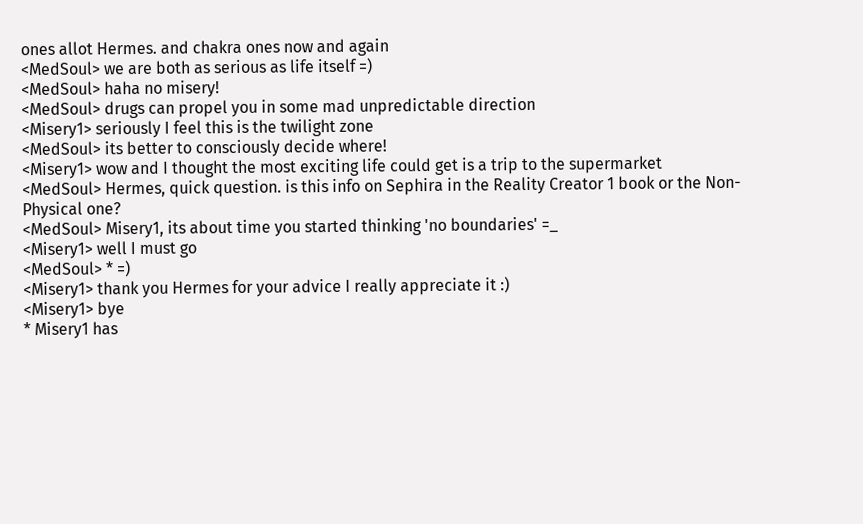ones allot Hermes. and chakra ones now and again
<MedSoul> we are both as serious as life itself =)
<MedSoul> haha no misery!
<MedSoul> drugs can propel you in some mad unpredictable direction
<Misery1> seriously I feel this is the twilight zone
<MedSoul> its better to consciously decide where!
<Misery1> wow and I thought the most exciting life could get is a trip to the supermarket
<MedSoul> Hermes, quick question. is this info on Sephira in the Reality Creator 1 book or the Non-Physical one?
<MedSoul> Misery1, its about time you started thinking 'no boundaries' =_
<Misery1> well I must go
<MedSoul> * =)
<Misery1> thank you Hermes for your advice I really appreciate it :)
<Misery1> bye
* Misery1 has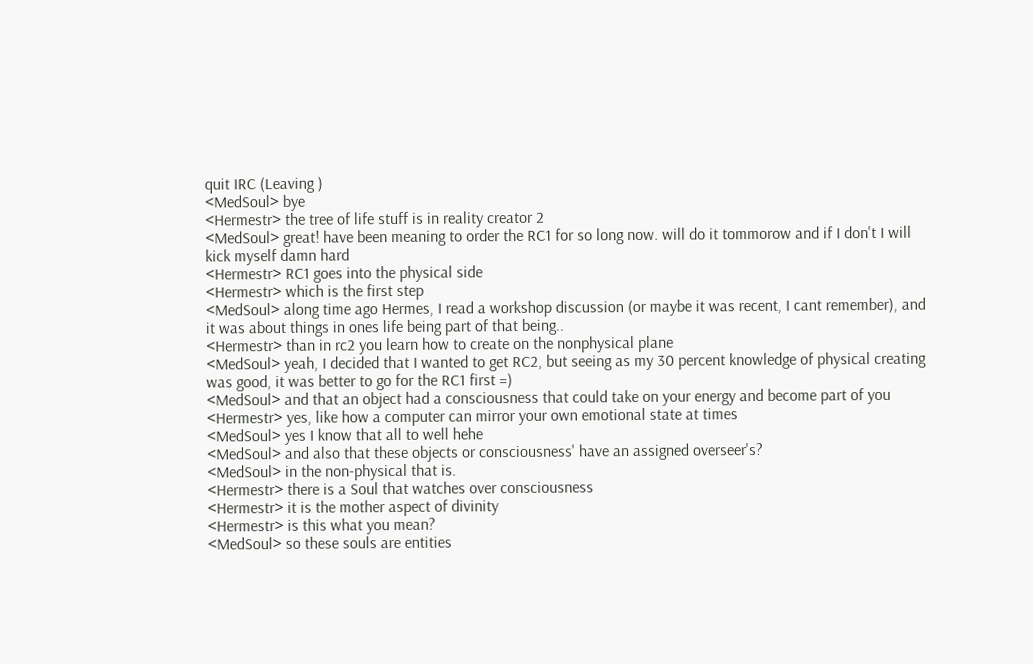quit IRC (Leaving )
<MedSoul> bye
<Hermestr> the tree of life stuff is in reality creator 2
<MedSoul> great! have been meaning to order the RC1 for so long now. will do it tommorow and if I don't I will kick myself damn hard
<Hermestr> RC1 goes into the physical side
<Hermestr> which is the first step
<MedSoul> along time ago Hermes, I read a workshop discussion (or maybe it was recent, I cant remember), and it was about things in ones life being part of that being..
<Hermestr> than in rc2 you learn how to create on the nonphysical plane
<MedSoul> yeah, I decided that I wanted to get RC2, but seeing as my 30 percent knowledge of physical creating was good, it was better to go for the RC1 first =)
<MedSoul> and that an object had a consciousness that could take on your energy and become part of you
<Hermestr> yes, like how a computer can mirror your own emotional state at times
<MedSoul> yes I know that all to well hehe
<MedSoul> and also that these objects or consciousness' have an assigned overseer's?
<MedSoul> in the non-physical that is.
<Hermestr> there is a Soul that watches over consciousness
<Hermestr> it is the mother aspect of divinity
<Hermestr> is this what you mean?
<MedSoul> so these souls are entities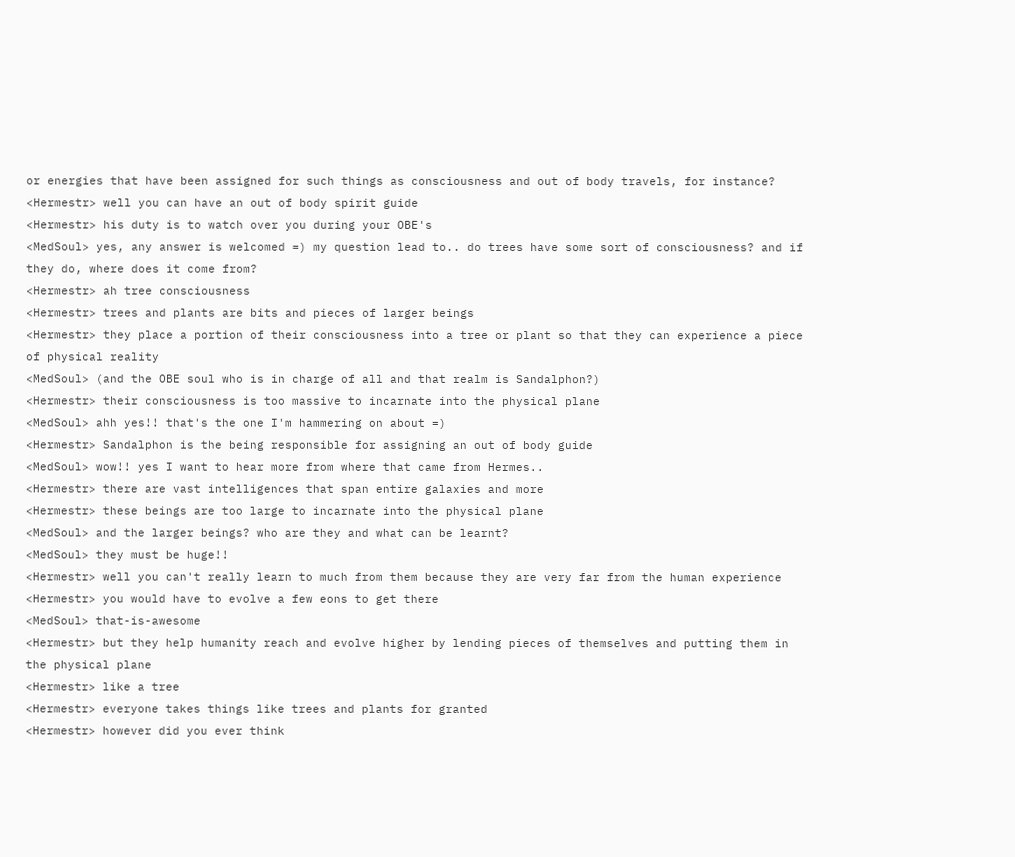or energies that have been assigned for such things as consciousness and out of body travels, for instance?
<Hermestr> well you can have an out of body spirit guide
<Hermestr> his duty is to watch over you during your OBE's
<MedSoul> yes, any answer is welcomed =) my question lead to.. do trees have some sort of consciousness? and if they do, where does it come from?
<Hermestr> ah tree consciousness
<Hermestr> trees and plants are bits and pieces of larger beings
<Hermestr> they place a portion of their consciousness into a tree or plant so that they can experience a piece of physical reality
<MedSoul> (and the OBE soul who is in charge of all and that realm is Sandalphon?)
<Hermestr> their consciousness is too massive to incarnate into the physical plane
<MedSoul> ahh yes!! that's the one I'm hammering on about =)
<Hermestr> Sandalphon is the being responsible for assigning an out of body guide
<MedSoul> wow!! yes I want to hear more from where that came from Hermes..
<Hermestr> there are vast intelligences that span entire galaxies and more
<Hermestr> these beings are too large to incarnate into the physical plane
<MedSoul> and the larger beings? who are they and what can be learnt?
<MedSoul> they must be huge!!
<Hermestr> well you can't really learn to much from them because they are very far from the human experience
<Hermestr> you would have to evolve a few eons to get there
<MedSoul> that-is-awesome
<Hermestr> but they help humanity reach and evolve higher by lending pieces of themselves and putting them in the physical plane
<Hermestr> like a tree
<Hermestr> everyone takes things like trees and plants for granted
<Hermestr> however did you ever think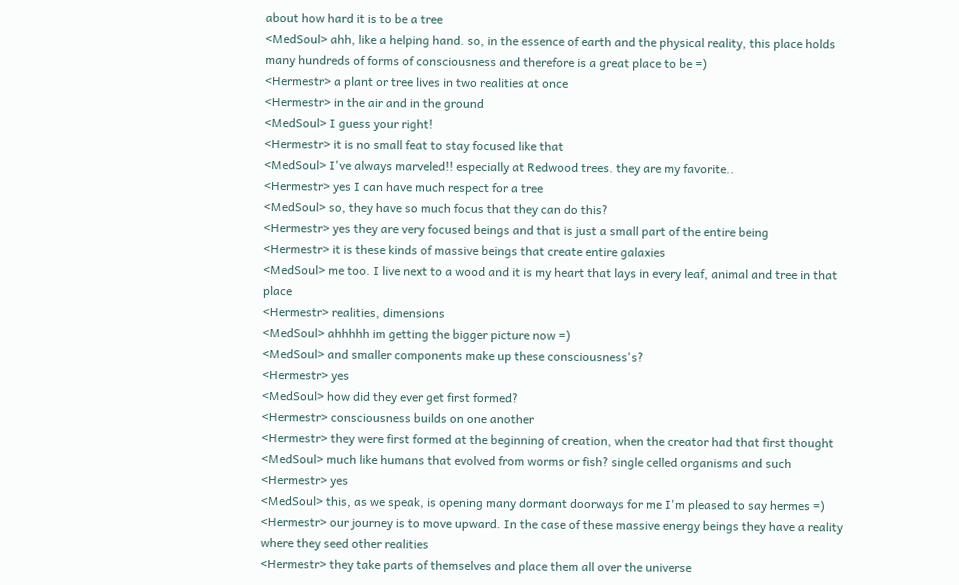about how hard it is to be a tree
<MedSoul> ahh, like a helping hand. so, in the essence of earth and the physical reality, this place holds many hundreds of forms of consciousness and therefore is a great place to be =)
<Hermestr> a plant or tree lives in two realities at once
<Hermestr> in the air and in the ground
<MedSoul> I guess your right!
<Hermestr> it is no small feat to stay focused like that
<MedSoul> I've always marveled!! especially at Redwood trees. they are my favorite..
<Hermestr> yes I can have much respect for a tree
<MedSoul> so, they have so much focus that they can do this?
<Hermestr> yes they are very focused beings and that is just a small part of the entire being
<Hermestr> it is these kinds of massive beings that create entire galaxies
<MedSoul> me too. I live next to a wood and it is my heart that lays in every leaf, animal and tree in that place
<Hermestr> realities, dimensions
<MedSoul> ahhhhh im getting the bigger picture now =)
<MedSoul> and smaller components make up these consciousness's?
<Hermestr> yes
<MedSoul> how did they ever get first formed?
<Hermestr> consciousness builds on one another
<Hermestr> they were first formed at the beginning of creation, when the creator had that first thought
<MedSoul> much like humans that evolved from worms or fish? single celled organisms and such
<Hermestr> yes
<MedSoul> this, as we speak, is opening many dormant doorways for me I'm pleased to say hermes =)
<Hermestr> our journey is to move upward. In the case of these massive energy beings they have a reality where they seed other realities
<Hermestr> they take parts of themselves and place them all over the universe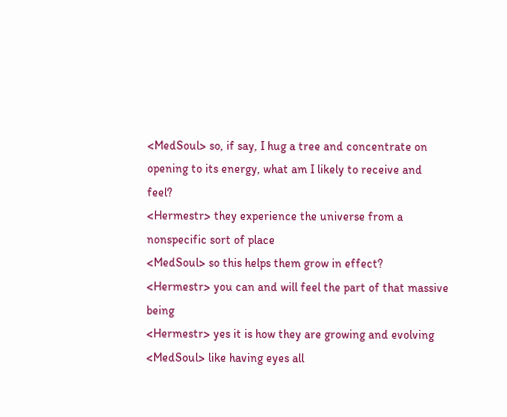<MedSoul> so, if say, I hug a tree and concentrate on opening to its energy, what am I likely to receive and feel?
<Hermestr> they experience the universe from a nonspecific sort of place
<MedSoul> so this helps them grow in effect?
<Hermestr> you can and will feel the part of that massive being
<Hermestr> yes it is how they are growing and evolving
<MedSoul> like having eyes all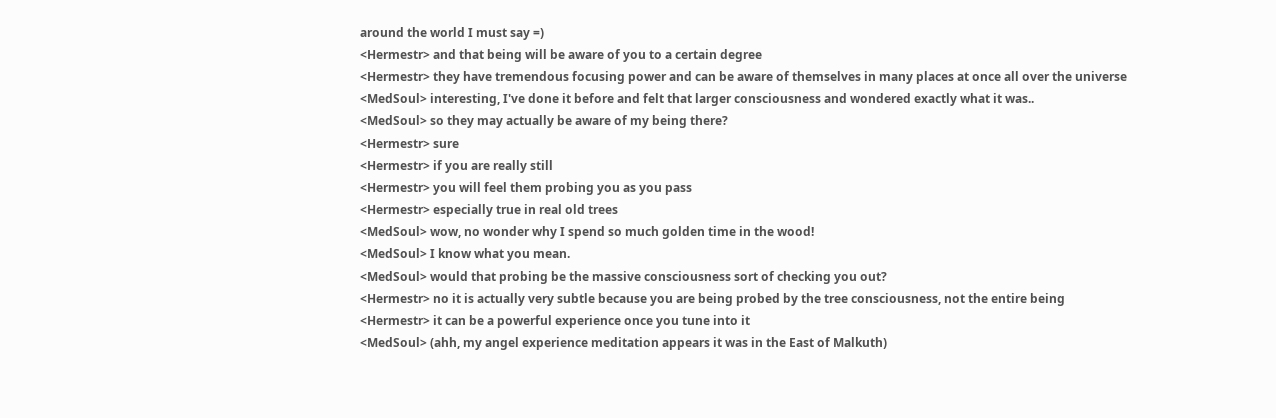around the world I must say =)
<Hermestr> and that being will be aware of you to a certain degree
<Hermestr> they have tremendous focusing power and can be aware of themselves in many places at once all over the universe
<MedSoul> interesting, I've done it before and felt that larger consciousness and wondered exactly what it was..
<MedSoul> so they may actually be aware of my being there?
<Hermestr> sure
<Hermestr> if you are really still
<Hermestr> you will feel them probing you as you pass
<Hermestr> especially true in real old trees
<MedSoul> wow, no wonder why I spend so much golden time in the wood!
<MedSoul> I know what you mean.
<MedSoul> would that probing be the massive consciousness sort of checking you out?
<Hermestr> no it is actually very subtle because you are being probed by the tree consciousness, not the entire being
<Hermestr> it can be a powerful experience once you tune into it
<MedSoul> (ahh, my angel experience meditation appears it was in the East of Malkuth)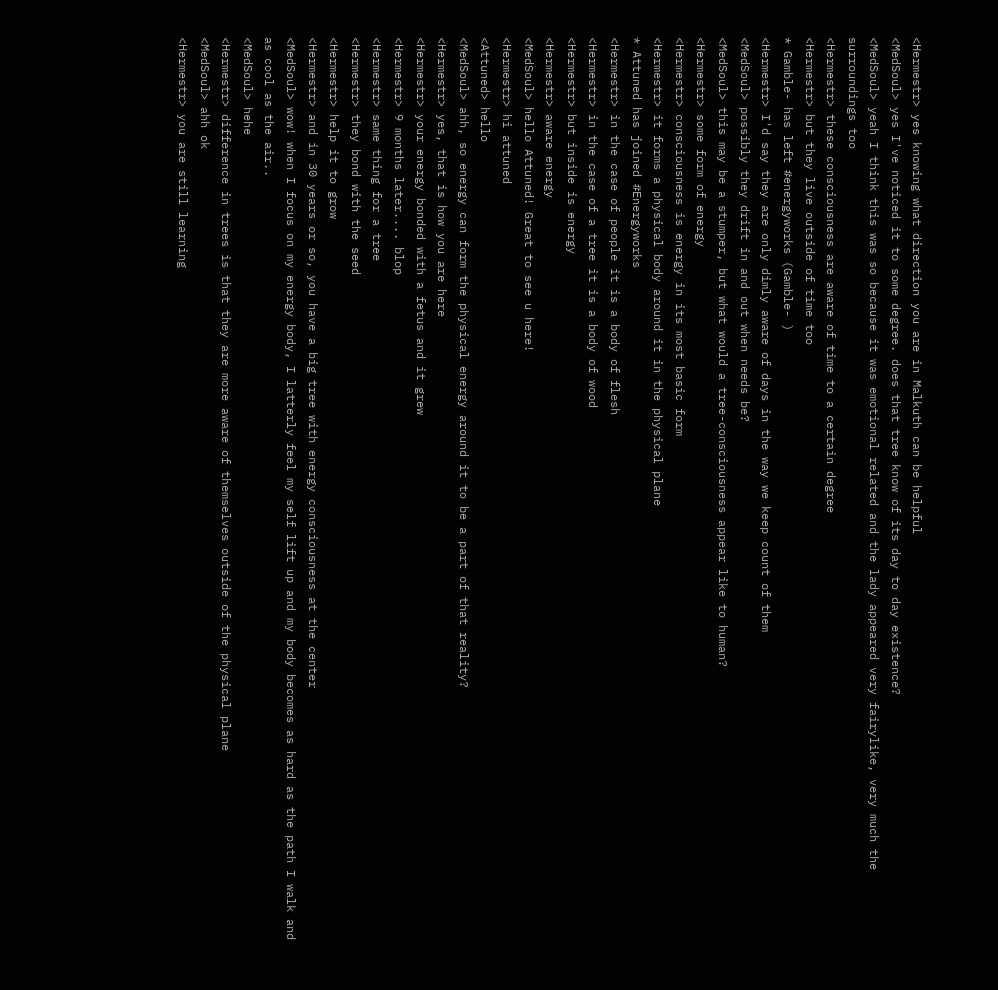<Hermestr> yes knowing what direction you are in Malkuth can be helpful
<MedSoul> yes I've noticed it to some degree. does that tree know of its day to day existence?
<MedSoul> yeah I think this was so because it was emotional related and the lady appeared very fairylike, very much the surroundings too
<Hermestr> these consciousness are aware of time to a certain degree
<Hermestr> but they live outside of time too
* Gamble- has left #energyworks (Gamble- )
<Hermestr> I'd say they are only dimly aware of days in the way we keep count of them
<MedSoul> possibly they drift in and out when needs be?
<MedSoul> this may be a stumper, but what would a tree-consciousness appear like to human?
<Hermestr> some form of energy
<Hermestr> consciousness is energy in its most basic form
<Hermestr> it forms a physical body around it in the physical plane
* Attuned has joined #Energyworks
<Hermestr> in the case of people it is a body of flesh
<Hermestr> in the case of a tree it is a body of wood
<Hermestr> but inside is energy
<Hermestr> aware energy
<MedSoul> hello Attuned! Great to see u here!
<Hermestr> hi attuned
<Attuned> hello
<MedSoul> ahh, so energy can form the physical energy around it to be a part of that reality?
<Hermestr> yes, that is how you are here
<Hermestr> your energy bonded with a fetus and it grew
<Hermestr> 9 months later.... blop
<Hermestr> same thing for a tree
<Hermestr> they bond with the seed
<Hermestr> help it to grow
<Hermestr> and in 30 years or so, you have a big tree with energy consciousness at the center
<MedSoul> wow! when I focus on my energy body, I latterly feel my self lift up and my body becomes as hard as the path I walk and as cool as the air..
<MedSoul> hehe
<Hermestr> difference in trees is that they are more aware of themselves outside of the physical plane
<MedSoul> ahh ok
<Hermestr> you are still learning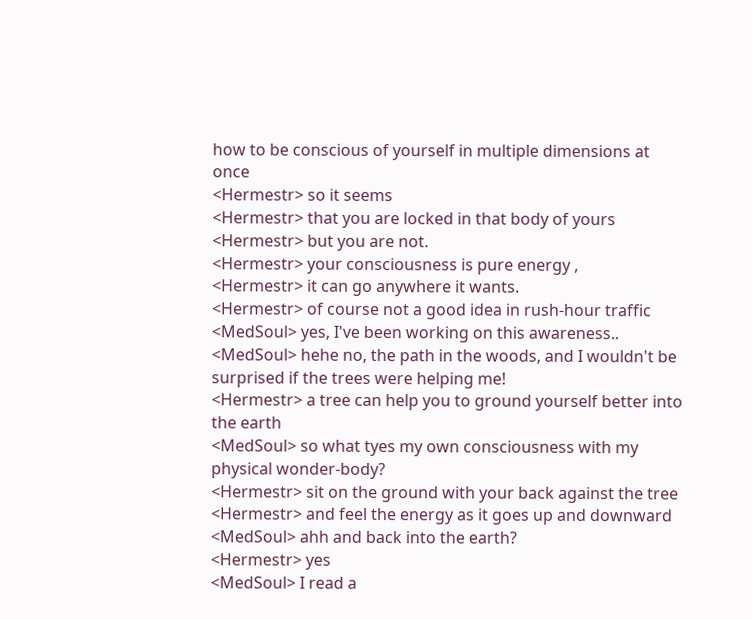how to be conscious of yourself in multiple dimensions at once
<Hermestr> so it seems
<Hermestr> that you are locked in that body of yours
<Hermestr> but you are not.
<Hermestr> your consciousness is pure energy ,
<Hermestr> it can go anywhere it wants.
<Hermestr> of course not a good idea in rush-hour traffic
<MedSoul> yes, I've been working on this awareness..
<MedSoul> hehe no, the path in the woods, and I wouldn't be surprised if the trees were helping me!
<Hermestr> a tree can help you to ground yourself better into the earth
<MedSoul> so what tyes my own consciousness with my physical wonder-body?
<Hermestr> sit on the ground with your back against the tree
<Hermestr> and feel the energy as it goes up and downward
<MedSoul> ahh and back into the earth?
<Hermestr> yes
<MedSoul> I read a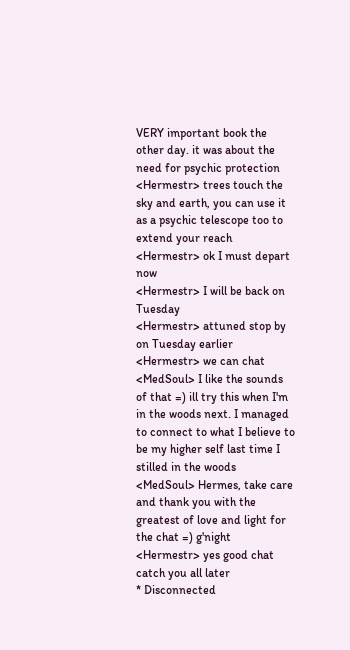VERY important book the other day. it was about the need for psychic protection
<Hermestr> trees touch the sky and earth, you can use it as a psychic telescope too to extend your reach
<Hermestr> ok I must depart now
<Hermestr> I will be back on Tuesday
<Hermestr> attuned stop by on Tuesday earlier
<Hermestr> we can chat
<MedSoul> I like the sounds of that =) ill try this when I'm in the woods next. I managed to connect to what I believe to be my higher self last time I stilled in the woods
<MedSoul> Hermes, take care and thank you with the greatest of love and light for the chat =) g'night
<Hermestr> yes good chat catch you all later
* Disconnected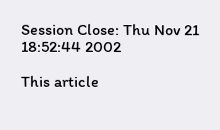Session Close: Thu Nov 21 18:52:44 2002

This article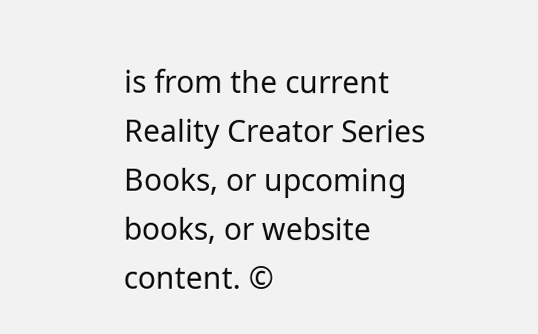is from the current Reality Creator Series Books, or upcoming books, or website content. ©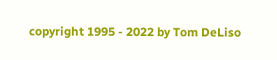copyright 1995 - 2022 by Tom DeLiso